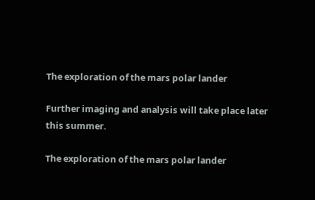The exploration of the mars polar lander

Further imaging and analysis will take place later this summer.

The exploration of the mars polar lander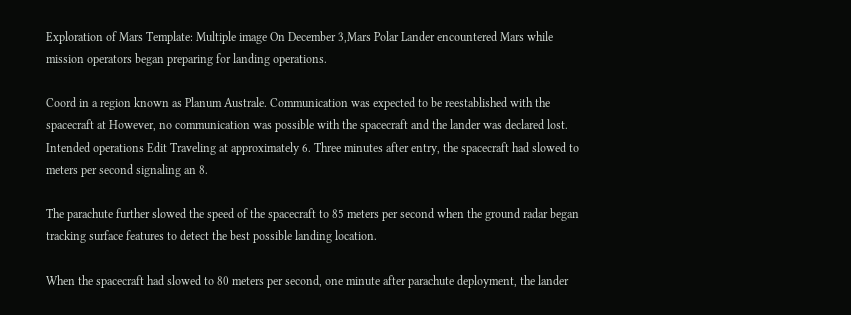Exploration of Mars Template: Multiple image On December 3,Mars Polar Lander encountered Mars while mission operators began preparing for landing operations.

Coord in a region known as Planum Australe. Communication was expected to be reestablished with the spacecraft at However, no communication was possible with the spacecraft and the lander was declared lost. Intended operations Edit Traveling at approximately 6. Three minutes after entry, the spacecraft had slowed to meters per second signaling an 8.

The parachute further slowed the speed of the spacecraft to 85 meters per second when the ground radar began tracking surface features to detect the best possible landing location.

When the spacecraft had slowed to 80 meters per second, one minute after parachute deployment, the lander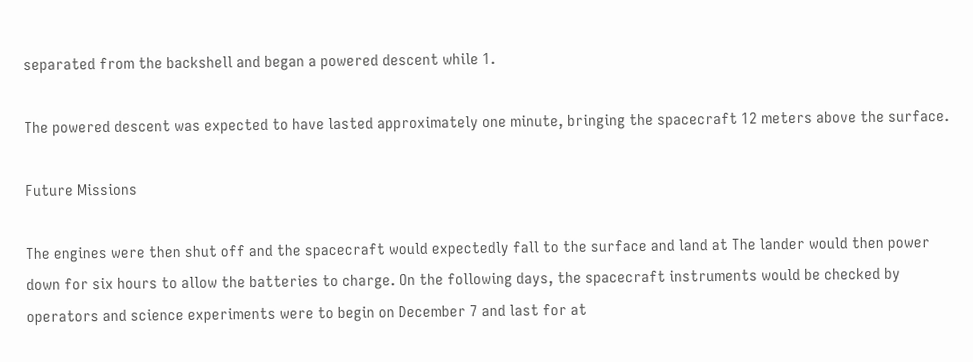separated from the backshell and began a powered descent while 1.

The powered descent was expected to have lasted approximately one minute, bringing the spacecraft 12 meters above the surface.

Future Missions

The engines were then shut off and the spacecraft would expectedly fall to the surface and land at The lander would then power down for six hours to allow the batteries to charge. On the following days, the spacecraft instruments would be checked by operators and science experiments were to begin on December 7 and last for at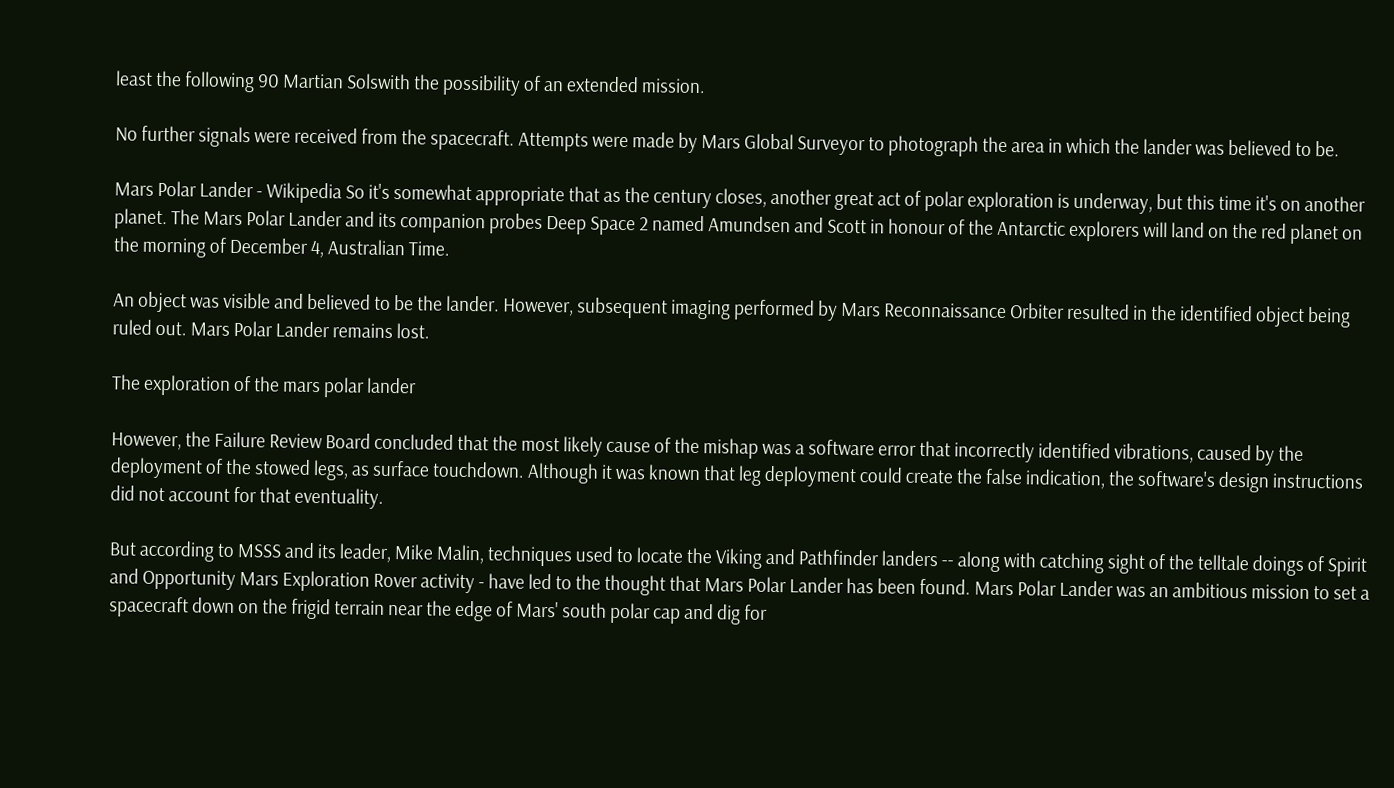least the following 90 Martian Solswith the possibility of an extended mission.

No further signals were received from the spacecraft. Attempts were made by Mars Global Surveyor to photograph the area in which the lander was believed to be.

Mars Polar Lander - Wikipedia So it's somewhat appropriate that as the century closes, another great act of polar exploration is underway, but this time it's on another planet. The Mars Polar Lander and its companion probes Deep Space 2 named Amundsen and Scott in honour of the Antarctic explorers will land on the red planet on the morning of December 4, Australian Time.

An object was visible and believed to be the lander. However, subsequent imaging performed by Mars Reconnaissance Orbiter resulted in the identified object being ruled out. Mars Polar Lander remains lost.

The exploration of the mars polar lander

However, the Failure Review Board concluded that the most likely cause of the mishap was a software error that incorrectly identified vibrations, caused by the deployment of the stowed legs, as surface touchdown. Although it was known that leg deployment could create the false indication, the software's design instructions did not account for that eventuality.

But according to MSSS and its leader, Mike Malin, techniques used to locate the Viking and Pathfinder landers -- along with catching sight of the telltale doings of Spirit and Opportunity Mars Exploration Rover activity - have led to the thought that Mars Polar Lander has been found. Mars Polar Lander was an ambitious mission to set a spacecraft down on the frigid terrain near the edge of Mars' south polar cap and dig for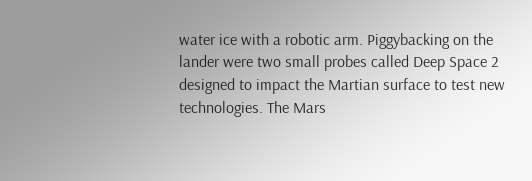water ice with a robotic arm. Piggybacking on the lander were two small probes called Deep Space 2 designed to impact the Martian surface to test new technologies. The Mars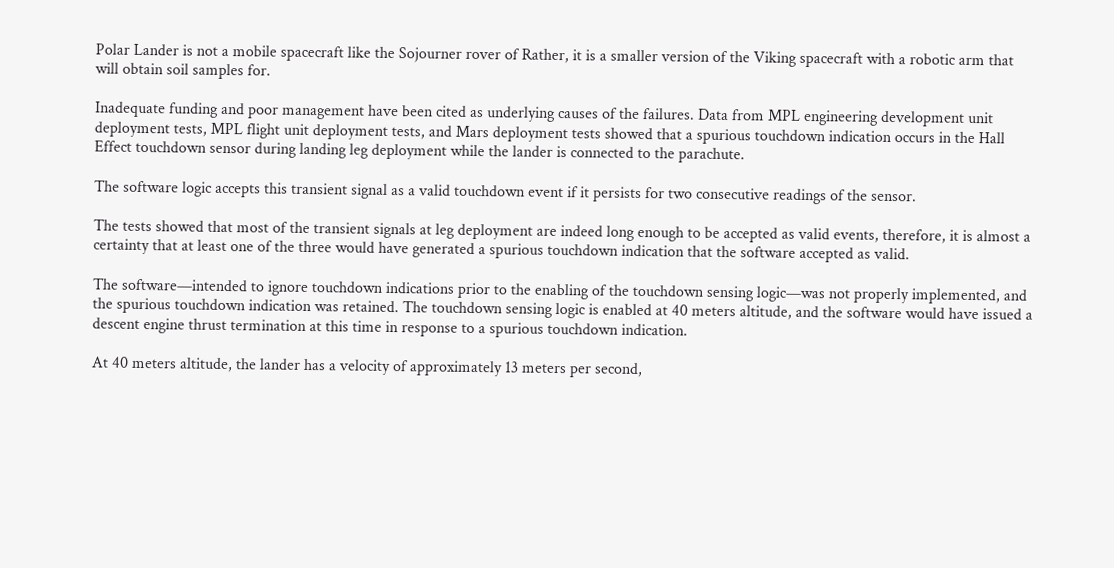Polar Lander is not a mobile spacecraft like the Sojourner rover of Rather, it is a smaller version of the Viking spacecraft with a robotic arm that will obtain soil samples for.

Inadequate funding and poor management have been cited as underlying causes of the failures. Data from MPL engineering development unit deployment tests, MPL flight unit deployment tests, and Mars deployment tests showed that a spurious touchdown indication occurs in the Hall Effect touchdown sensor during landing leg deployment while the lander is connected to the parachute.

The software logic accepts this transient signal as a valid touchdown event if it persists for two consecutive readings of the sensor.

The tests showed that most of the transient signals at leg deployment are indeed long enough to be accepted as valid events, therefore, it is almost a certainty that at least one of the three would have generated a spurious touchdown indication that the software accepted as valid.

The software—intended to ignore touchdown indications prior to the enabling of the touchdown sensing logic—was not properly implemented, and the spurious touchdown indication was retained. The touchdown sensing logic is enabled at 40 meters altitude, and the software would have issued a descent engine thrust termination at this time in response to a spurious touchdown indication.

At 40 meters altitude, the lander has a velocity of approximately 13 meters per second,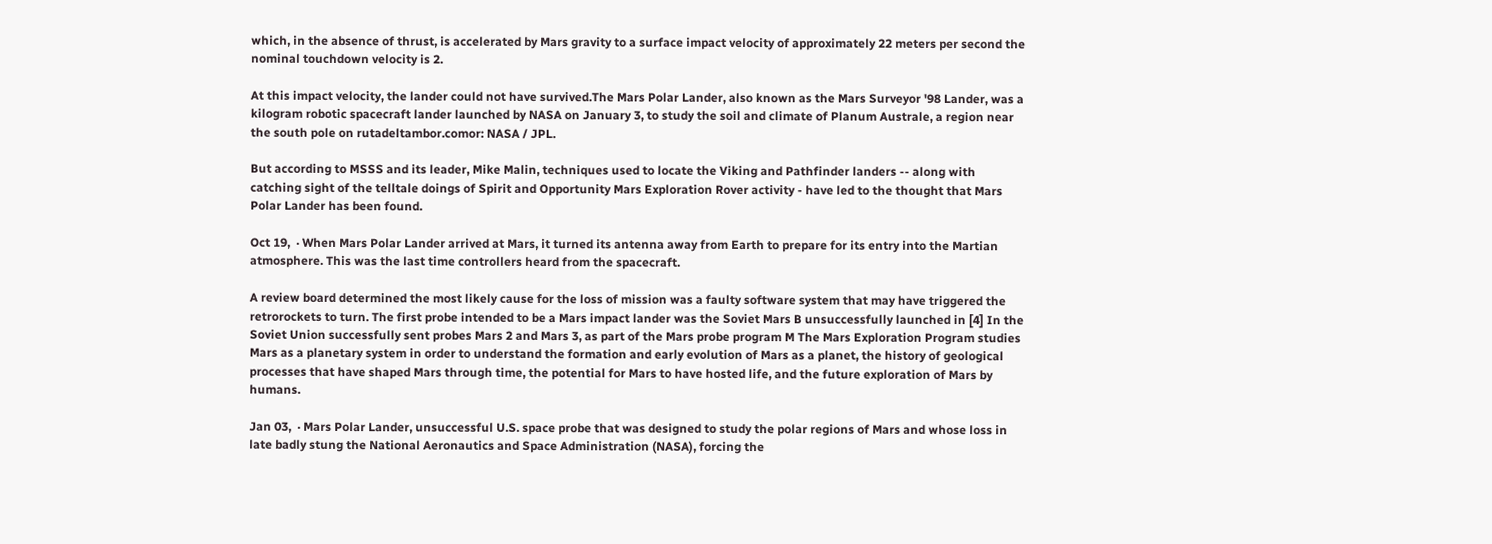which, in the absence of thrust, is accelerated by Mars gravity to a surface impact velocity of approximately 22 meters per second the nominal touchdown velocity is 2.

At this impact velocity, the lander could not have survived.The Mars Polar Lander, also known as the Mars Surveyor '98 Lander, was a kilogram robotic spacecraft lander launched by NASA on January 3, to study the soil and climate of Planum Australe, a region near the south pole on rutadeltambor.comor: NASA / JPL.

But according to MSSS and its leader, Mike Malin, techniques used to locate the Viking and Pathfinder landers -- along with catching sight of the telltale doings of Spirit and Opportunity Mars Exploration Rover activity - have led to the thought that Mars Polar Lander has been found.

Oct 19,  · When Mars Polar Lander arrived at Mars, it turned its antenna away from Earth to prepare for its entry into the Martian atmosphere. This was the last time controllers heard from the spacecraft.

A review board determined the most likely cause for the loss of mission was a faulty software system that may have triggered the retrorockets to turn. The first probe intended to be a Mars impact lander was the Soviet Mars B unsuccessfully launched in [4] In the Soviet Union successfully sent probes Mars 2 and Mars 3, as part of the Mars probe program M The Mars Exploration Program studies Mars as a planetary system in order to understand the formation and early evolution of Mars as a planet, the history of geological processes that have shaped Mars through time, the potential for Mars to have hosted life, and the future exploration of Mars by humans.

Jan 03,  · Mars Polar Lander, unsuccessful U.S. space probe that was designed to study the polar regions of Mars and whose loss in late badly stung the National Aeronautics and Space Administration (NASA), forcing the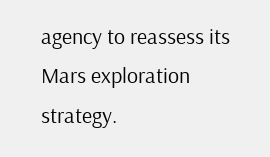agency to reassess its Mars exploration strategy.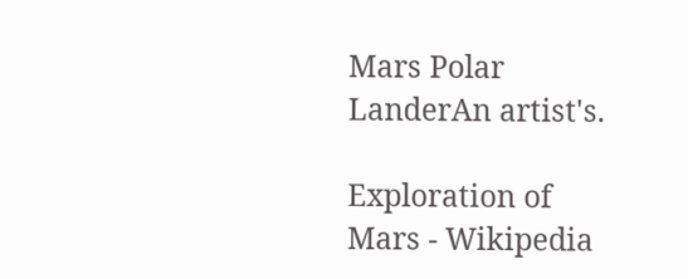Mars Polar LanderAn artist's.

Exploration of Mars - Wikipedia